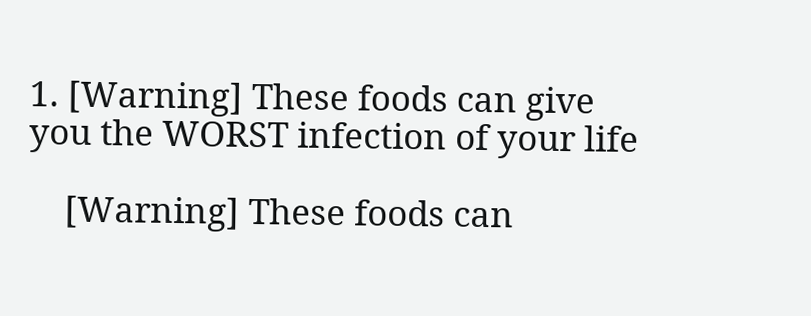1. [Warning] These foods can give you the WORST infection of your life

    [Warning] These foods can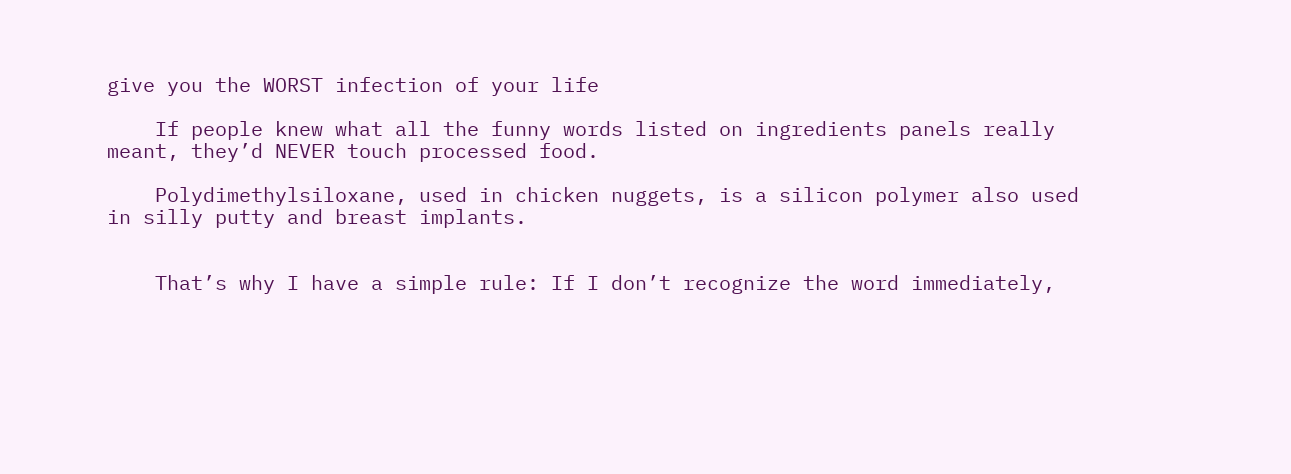give you the WORST infection of your life

    If people knew what all the funny words listed on ingredients panels really meant, they’d NEVER touch processed food.

    Polydimethylsiloxane, used in chicken nuggets, is a silicon polymer also used in silly putty and breast implants.


    That’s why I have a simple rule: If I don’t recognize the word immediately,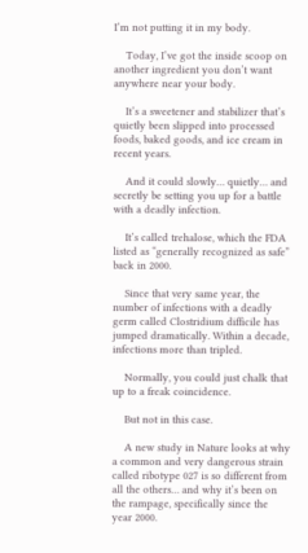I’m not putting it in my body.

    Today, I’ve got the inside scoop on another ingredient you don’t want anywhere near your body.

    It’s a sweetener and stabilizer that’s quietly been slipped into processed foods, baked goods, and ice cream in recent years.

    And it could slowly… quietly… and secretly be setting you up for a battle with a deadly infection.

    It’s called trehalose, which the FDA listed as “generally recognized as safe” back in 2000.

    Since that very same year, the number of infections with a deadly germ called Clostridium difficile has jumped dramatically. Within a decade, infections more than tripled.

    Normally, you could just chalk that up to a freak coincidence.

    But not in this case.

    A new study in Nature looks at why a common and very dangerous strain called ribotype 027 is so different from all the others… and why it’s been on the rampage, specifically since the year 2000.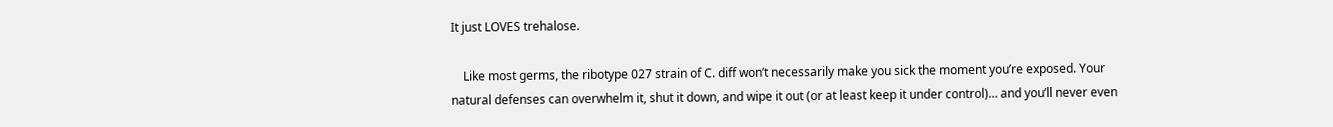It just LOVES trehalose.

    Like most germs, the ribotype 027 strain of C. diff won’t necessarily make you sick the moment you’re exposed. Your natural defenses can overwhelm it, shut it down, and wipe it out (or at least keep it under control)… and you’ll never even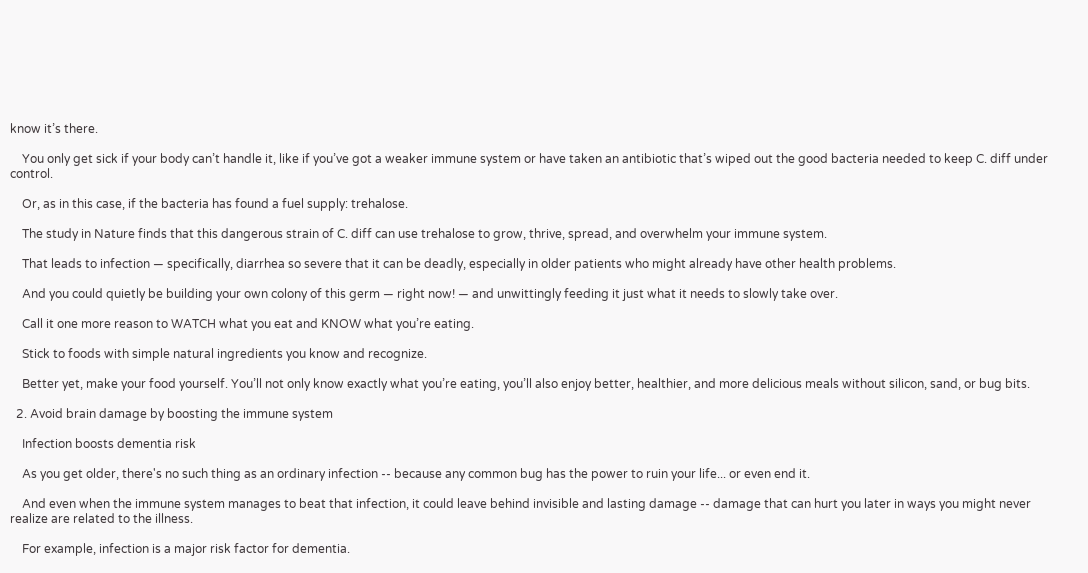know it’s there.

    You only get sick if your body can’t handle it, like if you’ve got a weaker immune system or have taken an antibiotic that’s wiped out the good bacteria needed to keep C. diff under control.

    Or, as in this case, if the bacteria has found a fuel supply: trehalose.

    The study in Nature finds that this dangerous strain of C. diff can use trehalose to grow, thrive, spread, and overwhelm your immune system.

    That leads to infection — specifically, diarrhea so severe that it can be deadly, especially in older patients who might already have other health problems.

    And you could quietly be building your own colony of this germ — right now! — and unwittingly feeding it just what it needs to slowly take over.

    Call it one more reason to WATCH what you eat and KNOW what you’re eating.

    Stick to foods with simple natural ingredients you know and recognize.

    Better yet, make your food yourself. You’ll not only know exactly what you’re eating, you’ll also enjoy better, healthier, and more delicious meals without silicon, sand, or bug bits.

  2. Avoid brain damage by boosting the immune system

    Infection boosts dementia risk

    As you get older, there's no such thing as an ordinary infection -- because any common bug has the power to ruin your life... or even end it.

    And even when the immune system manages to beat that infection, it could leave behind invisible and lasting damage -- damage that can hurt you later in ways you might never realize are related to the illness.

    For example, infection is a major risk factor for dementia.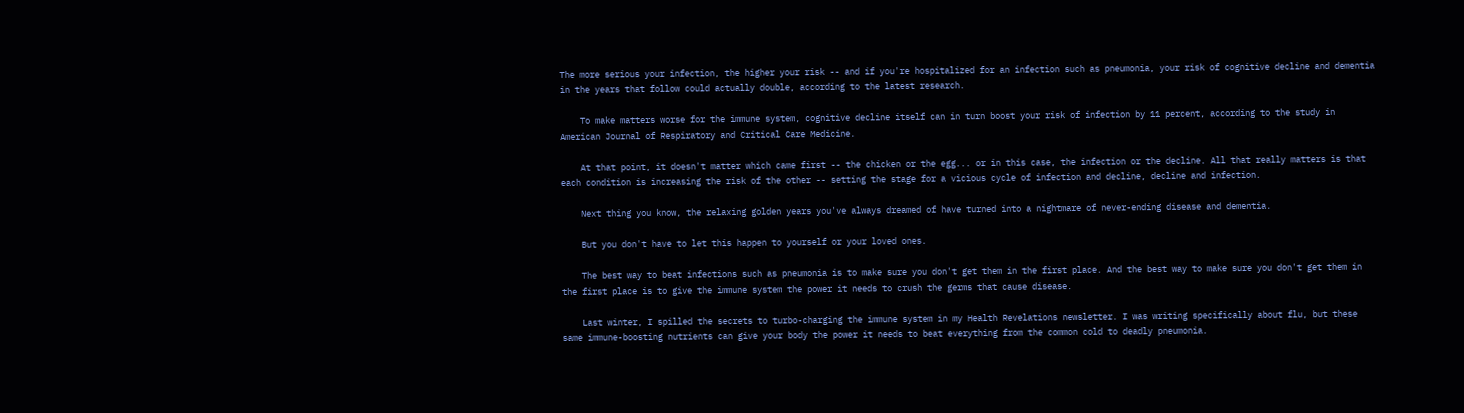The more serious your infection, the higher your risk -- and if you're hospitalized for an infection such as pneumonia, your risk of cognitive decline and dementia in the years that follow could actually double, according to the latest research.

    To make matters worse for the immune system, cognitive decline itself can in turn boost your risk of infection by 11 percent, according to the study in American Journal of Respiratory and Critical Care Medicine.

    At that point, it doesn't matter which came first -- the chicken or the egg... or in this case, the infection or the decline. All that really matters is that each condition is increasing the risk of the other -- setting the stage for a vicious cycle of infection and decline, decline and infection.

    Next thing you know, the relaxing golden years you've always dreamed of have turned into a nightmare of never-ending disease and dementia.

    But you don't have to let this happen to yourself or your loved ones.

    The best way to beat infections such as pneumonia is to make sure you don't get them in the first place. And the best way to make sure you don't get them in the first place is to give the immune system the power it needs to crush the germs that cause disease.

    Last winter, I spilled the secrets to turbo-charging the immune system in my Health Revelations newsletter. I was writing specifically about flu, but these same immune-boosting nutrients can give your body the power it needs to beat everything from the common cold to deadly pneumonia.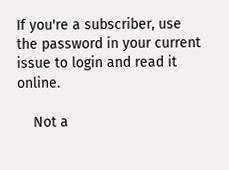If you're a subscriber, use the password in your current issue to login and read it online.

    Not a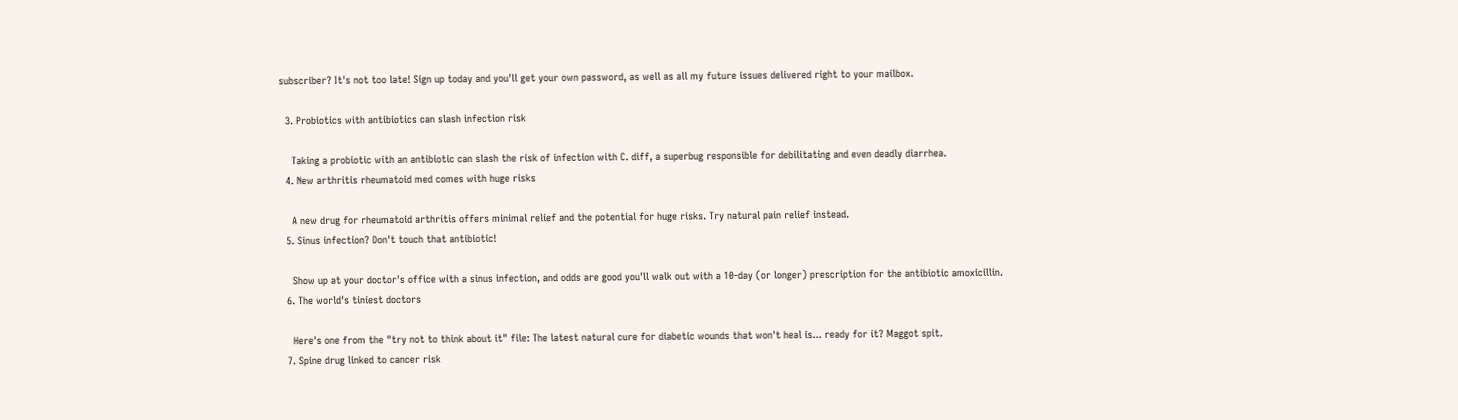subscriber? It's not too late! Sign up today and you'll get your own password, as well as all my future issues delivered right to your mailbox.

  3. Probiotics with antibiotics can slash infection risk

    Taking a probiotic with an antibiotic can slash the risk of infection with C. diff, a superbug responsible for debilitating and even deadly diarrhea.
  4. New arthritis rheumatoid med comes with huge risks

    A new drug for rheumatoid arthritis offers minimal relief and the potential for huge risks. Try natural pain relief instead.
  5. Sinus infection? Don't touch that antibiotic!

    Show up at your doctor's office with a sinus infection, and odds are good you'll walk out with a 10-day (or longer) prescription for the antibiotic amoxicillin.
  6. The world's tiniest doctors

    Here's one from the "try not to think about it" file: The latest natural cure for diabetic wounds that won't heal is... ready for it? Maggot spit.
  7. Spine drug linked to cancer risk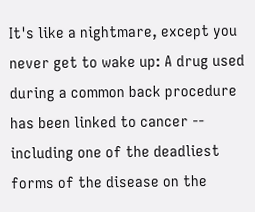It's like a nightmare, except you never get to wake up: A drug used during a common back procedure has been linked to cancer -- including one of the deadliest forms of the disease on the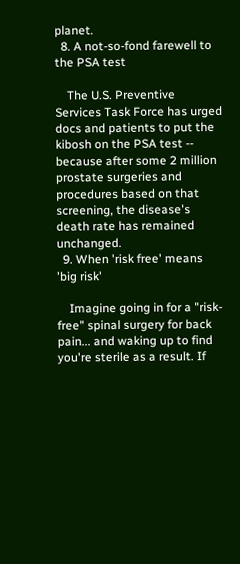planet.
  8. A not-so-fond farewell to the PSA test

    The U.S. Preventive Services Task Force has urged docs and patients to put the kibosh on the PSA test -- because after some 2 million prostate surgeries and procedures based on that screening, the disease's death rate has remained unchanged.
  9. When 'risk free' means 'big risk'

    Imagine going in for a "risk-free" spinal surgery for back pain... and waking up to find you're sterile as a result. If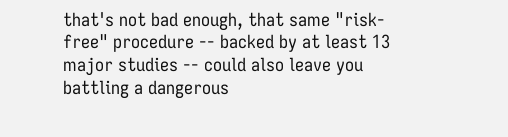that's not bad enough, that same "risk-free" procedure -- backed by at least 13 major studies -- could also leave you battling a dangerous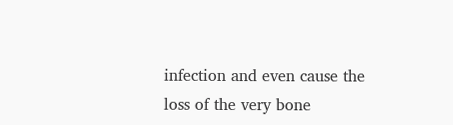infection and even cause the loss of the very bone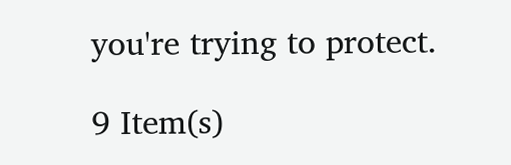you're trying to protect.

9 Item(s)